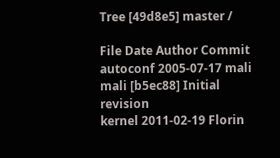Tree [49d8e5] master /

File Date Author Commit
autoconf 2005-07-17 mali mali [b5ec88] Initial revision
kernel 2011-02-19 Florin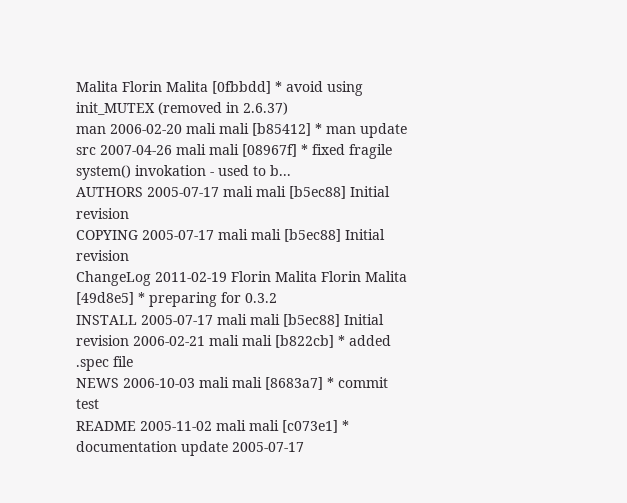Malita Florin Malita [0fbbdd] * avoid using init_MUTEX (removed in 2.6.37)
man 2006-02-20 mali mali [b85412] * man update
src 2007-04-26 mali mali [08967f] * fixed fragile system() invokation - used to b...
AUTHORS 2005-07-17 mali mali [b5ec88] Initial revision
COPYING 2005-07-17 mali mali [b5ec88] Initial revision
ChangeLog 2011-02-19 Florin Malita Florin Malita [49d8e5] * preparing for 0.3.2
INSTALL 2005-07-17 mali mali [b5ec88] Initial revision 2006-02-21 mali mali [b822cb] * added .spec file
NEWS 2006-10-03 mali mali [8683a7] * commit test
README 2005-11-02 mali mali [c073e1] * documentation update 2005-07-17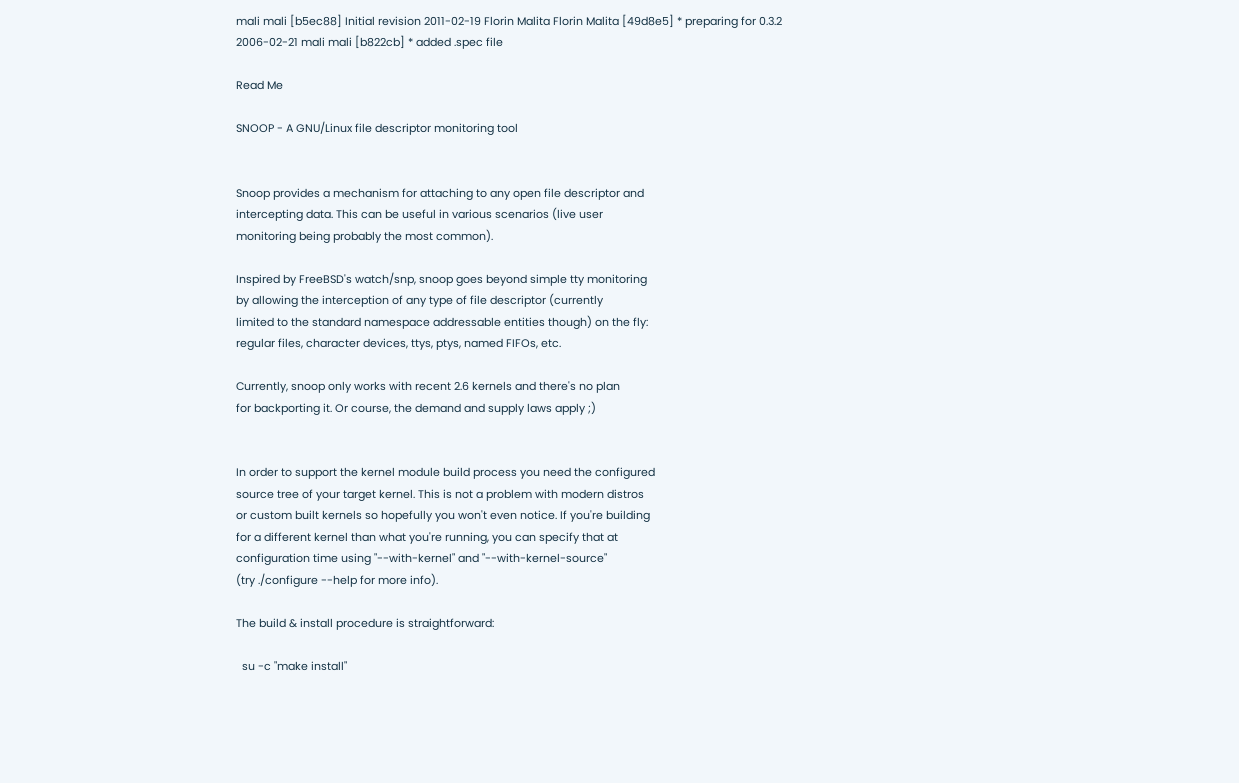mali mali [b5ec88] Initial revision 2011-02-19 Florin Malita Florin Malita [49d8e5] * preparing for 0.3.2 2006-02-21 mali mali [b822cb] * added .spec file

Read Me

SNOOP - A GNU/Linux file descriptor monitoring tool


Snoop provides a mechanism for attaching to any open file descriptor and
intercepting data. This can be useful in various scenarios (live user
monitoring being probably the most common).

Inspired by FreeBSD's watch/snp, snoop goes beyond simple tty monitoring
by allowing the interception of any type of file descriptor (currently
limited to the standard namespace addressable entities though) on the fly:
regular files, character devices, ttys, ptys, named FIFOs, etc.

Currently, snoop only works with recent 2.6 kernels and there's no plan
for backporting it. Or course, the demand and supply laws apply ;)


In order to support the kernel module build process you need the configured
source tree of your target kernel. This is not a problem with modern distros
or custom built kernels so hopefully you won't even notice. If you're building
for a different kernel than what you're running, you can specify that at
configuration time using "--with-kernel" and "--with-kernel-source"
(try ./configure --help for more info).

The build & install procedure is straightforward:

  su -c "make install"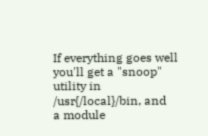If everything goes well you'll get a "snoop" utility in /usr{/local}/bin, and
a module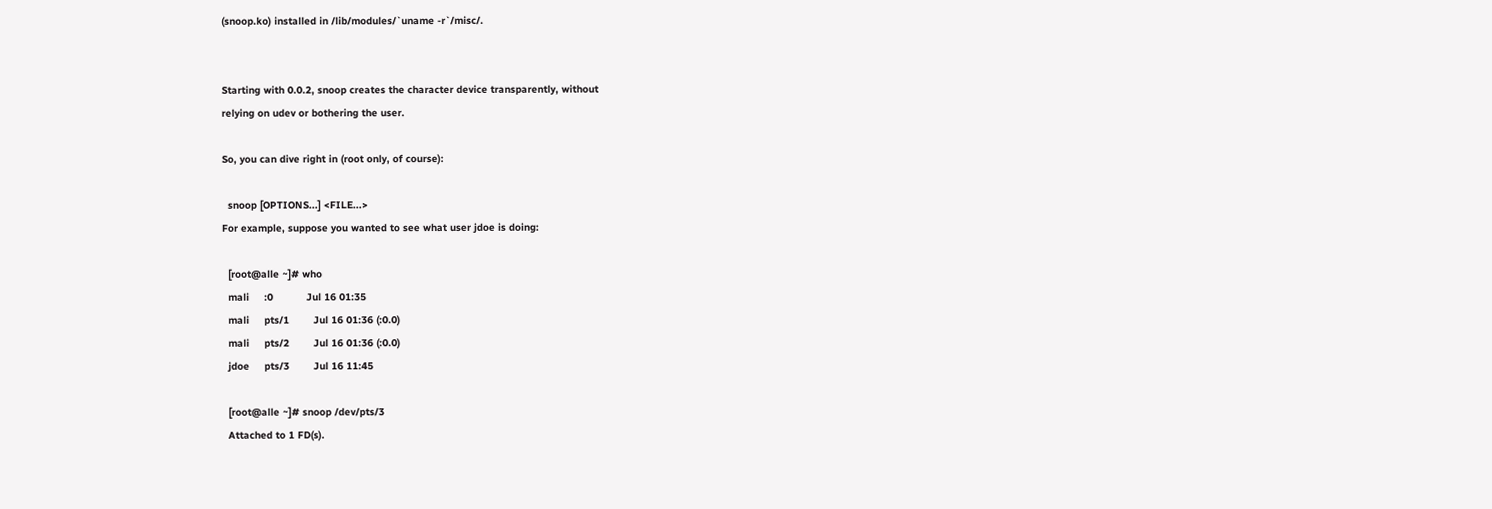(snoop.ko) installed in /lib/modules/`uname -r`/misc/.


Starting with 0.0.2, snoop creates the character device transparently, without
relying on udev or bothering the user.

So, you can dive right in (root only, of course):

  snoop [OPTIONS...] <FILE...>
For example, suppose you wanted to see what user jdoe is doing:

  [root@alle ~]# who
  mali     :0           Jul 16 01:35
  mali     pts/1        Jul 16 01:36 (:0.0)
  mali     pts/2        Jul 16 01:36 (:0.0)
  jdoe     pts/3        Jul 16 11:45

  [root@alle ~]# snoop /dev/pts/3
  Attached to 1 FD(s).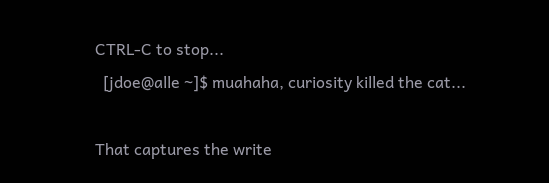CTRL-C to stop...
  [jdoe@alle ~]$ muahaha, curiosity killed the cat...

That captures the write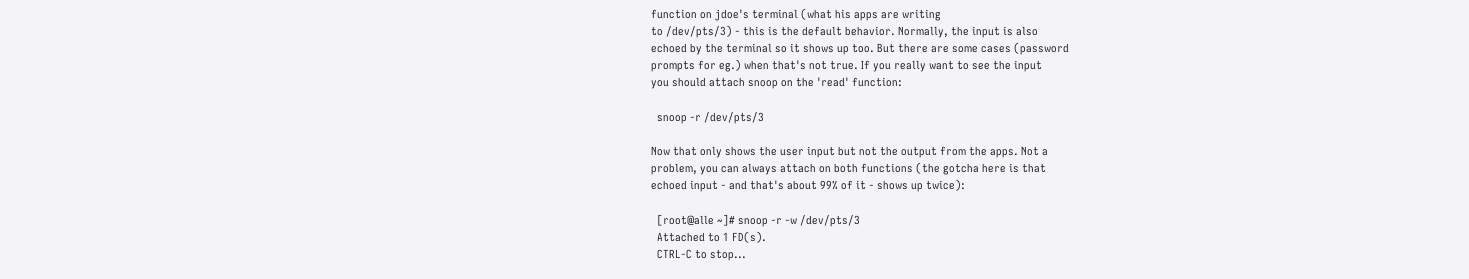function on jdoe's terminal (what his apps are writing
to /dev/pts/3) - this is the default behavior. Normally, the input is also
echoed by the terminal so it shows up too. But there are some cases (password
prompts for eg.) when that's not true. If you really want to see the input
you should attach snoop on the 'read' function:

  snoop -r /dev/pts/3

Now that only shows the user input but not the output from the apps. Not a
problem, you can always attach on both functions (the gotcha here is that
echoed input - and that's about 99% of it - shows up twice):

  [root@alle ~]# snoop -r -w /dev/pts/3
  Attached to 1 FD(s).
  CTRL-C to stop...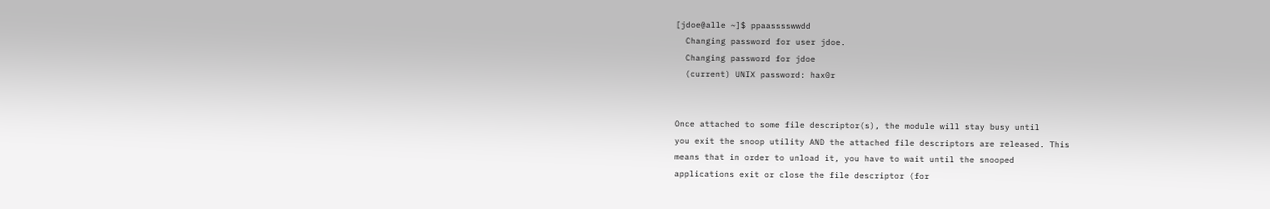[jdoe@alle ~]$ ppaasssswwdd
  Changing password for user jdoe.
  Changing password for jdoe
  (current) UNIX password: hax0r


Once attached to some file descriptor(s), the module will stay busy until
you exit the snoop utility AND the attached file descriptors are released. This
means that in order to unload it, you have to wait until the snooped
applications exit or close the file descriptor (for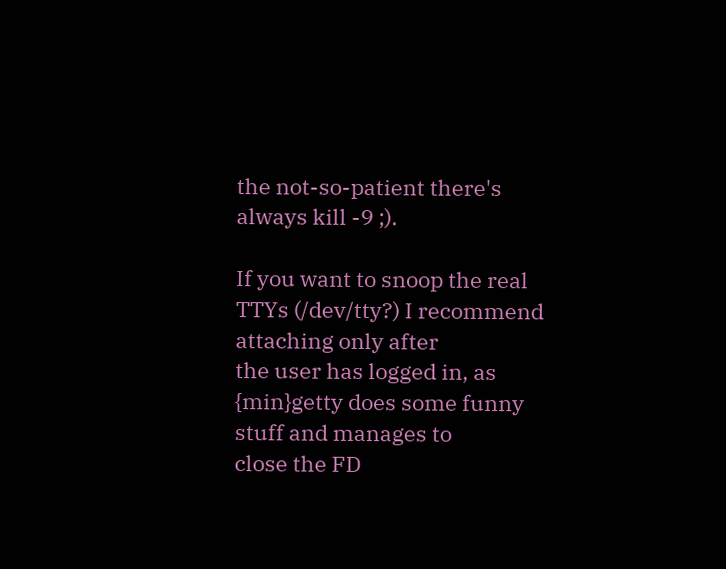the not-so-patient there's
always kill -9 ;).

If you want to snoop the real TTYs (/dev/tty?) I recommend attaching only after
the user has logged in, as {min}getty does some funny stuff and manages to
close the FD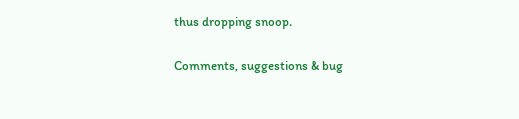thus dropping snoop.

Comments, suggestions & bug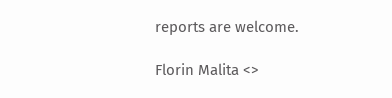reports are welcome.

Florin Malita <>